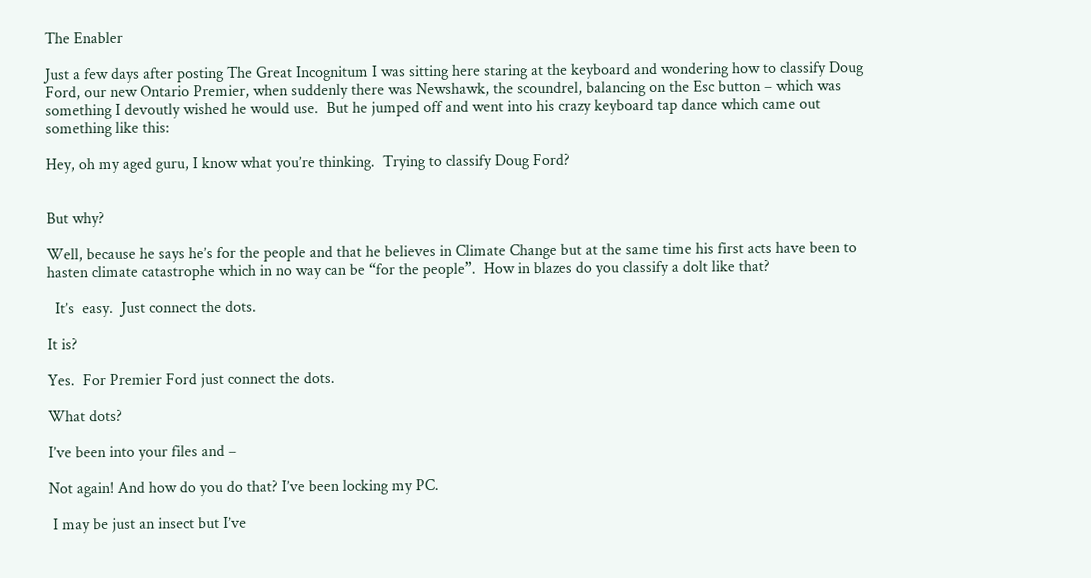The Enabler

Just a few days after posting The Great Incognitum I was sitting here staring at the keyboard and wondering how to classify Doug Ford, our new Ontario Premier, when suddenly there was Newshawk, the scoundrel, balancing on the Esc button – which was something I devoutly wished he would use.  But he jumped off and went into his crazy keyboard tap dance which came out something like this:

Hey, oh my aged guru, I know what you’re thinking.  Trying to classify Doug Ford?


But why?

Well, because he says he’s for the people and that he believes in Climate Change but at the same time his first acts have been to hasten climate catastrophe which in no way can be “for the people”.  How in blazes do you classify a dolt like that?

  It’s  easy.  Just connect the dots.

It is?

Yes.  For Premier Ford just connect the dots.

What dots?

I’ve been into your files and –

Not again! And how do you do that? I’ve been locking my PC.

 I may be just an insect but I’ve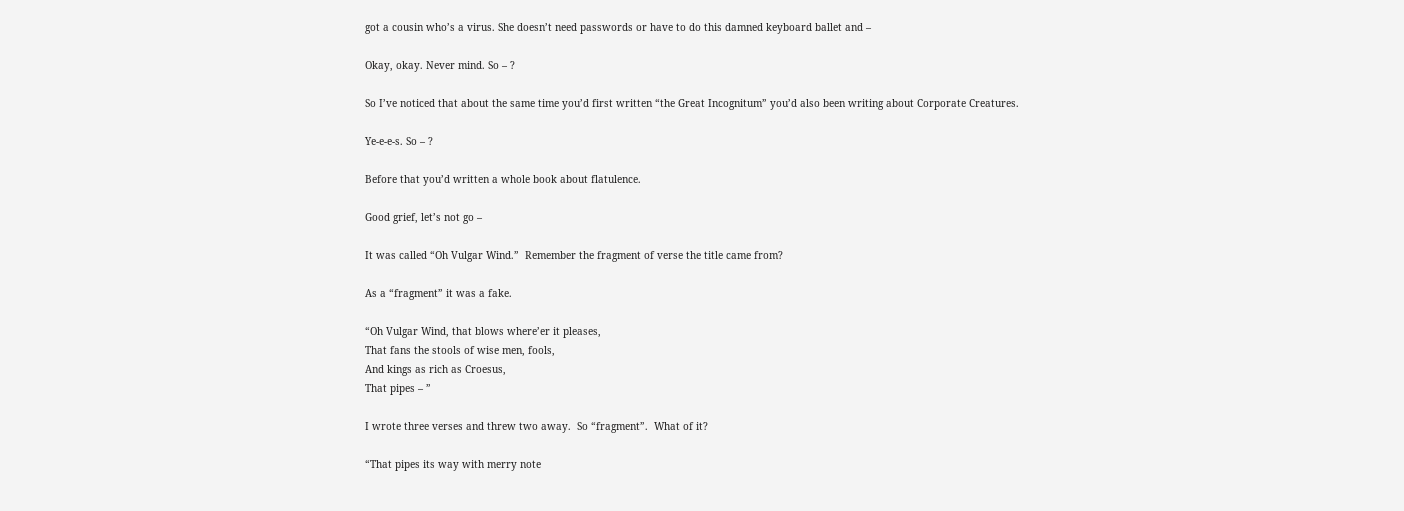got a cousin who’s a virus. She doesn’t need passwords or have to do this damned keyboard ballet and –

Okay, okay. Never mind. So – ?

So I’ve noticed that about the same time you’d first written “the Great Incognitum” you’d also been writing about Corporate Creatures.

Ye-e-e-s. So – ?

Before that you’d written a whole book about flatulence.

Good grief, let’s not go –

It was called “Oh Vulgar Wind.”  Remember the fragment of verse the title came from?

As a “fragment” it was a fake.

“Oh Vulgar Wind, that blows where’er it pleases,
That fans the stools of wise men, fools,
And kings as rich as Croesus,
That pipes – ”

I wrote three verses and threw two away.  So “fragment”.  What of it?

“That pipes its way with merry note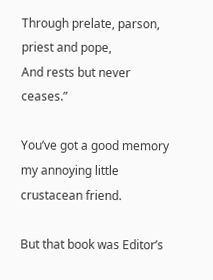Through prelate, parson, priest and pope,
And rests but never ceases.”

You’ve got a good memory my annoying little crustacean friend.

But that book was Editor’s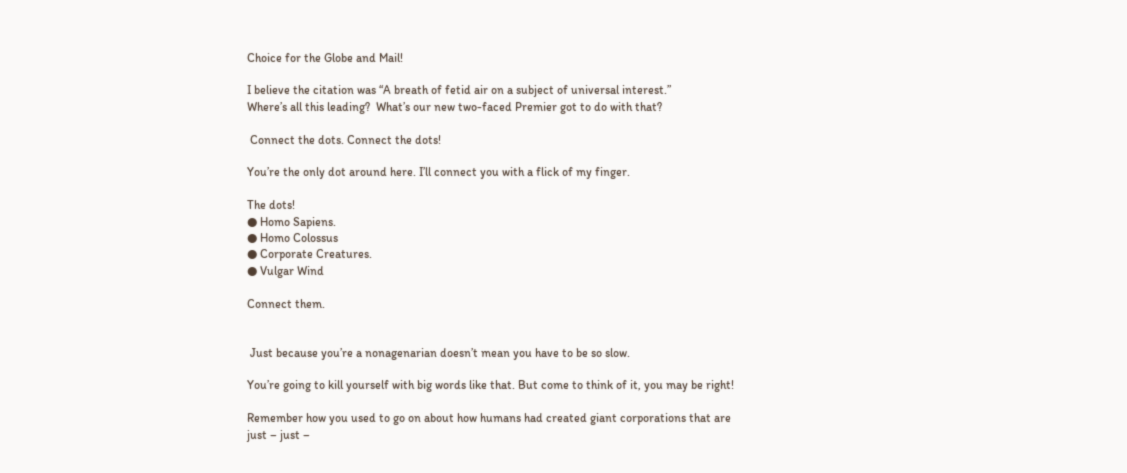Choice for the Globe and Mail!

I believe the citation was “A breath of fetid air on a subject of universal interest.”
Where’s all this leading?  What’s our new two-faced Premier got to do with that?

 Connect the dots. Connect the dots!

You’re the only dot around here. I’ll connect you with a flick of my finger.

The dots!
● Homo Sapiens.
● Homo Colossus
● Corporate Creatures.
● Vulgar Wind

Connect them.


 Just because you’re a nonagenarian doesn’t mean you have to be so slow.

You’re going to kill yourself with big words like that. But come to think of it, you may be right!

Remember how you used to go on about how humans had created giant corporations that are just – just –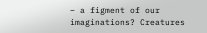– a figment of our imaginations? Creatures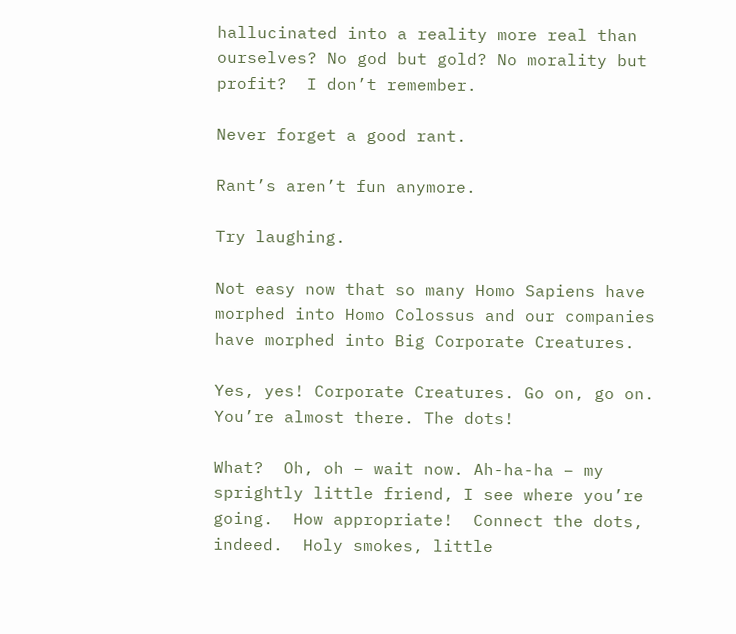hallucinated into a reality more real than ourselves? No god but gold? No morality but profit?  I don’t remember.

Never forget a good rant.

Rant’s aren’t fun anymore.

Try laughing.

Not easy now that so many Homo Sapiens have morphed into Homo Colossus and our companies have morphed into Big Corporate Creatures.

Yes, yes! Corporate Creatures. Go on, go on. You’re almost there. The dots!

What?  Oh, oh – wait now. Ah-ha-ha – my sprightly little friend, I see where you’re going.  How appropriate!  Connect the dots, indeed.  Holy smokes, little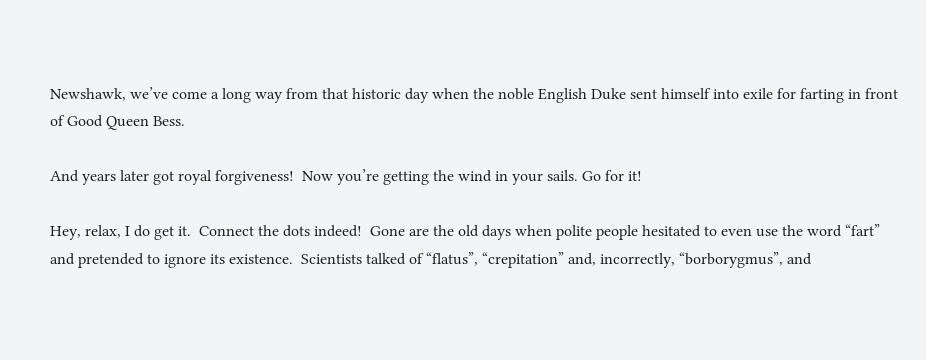Newshawk, we’ve come a long way from that historic day when the noble English Duke sent himself into exile for farting in front of Good Queen Bess.

And years later got royal forgiveness!  Now you’re getting the wind in your sails. Go for it!

Hey, relax, I do get it.  Connect the dots indeed!  Gone are the old days when polite people hesitated to even use the word “fart” and pretended to ignore its existence.  Scientists talked of “flatus”, “crepitation” and, incorrectly, “borborygmus”, and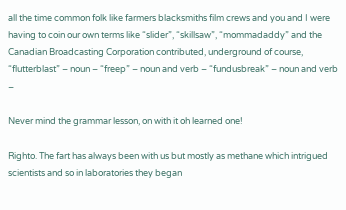all the time common folk like farmers blacksmiths film crews and you and I were having to coin our own terms like “slider”, “skillsaw”, “mommadaddy” and the Canadian Broadcasting Corporation contributed, underground of course,  “flutterblast” – noun – “freep” – noun and verb – “fundusbreak” – noun and verb –

Never mind the grammar lesson, on with it oh learned one!

Righto. The fart has always been with us but mostly as methane which intrigued scientists and so in laboratories they began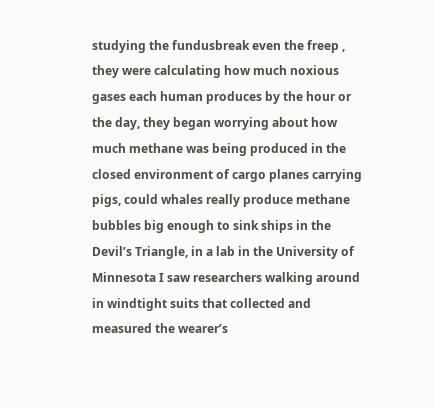studying the fundusbreak even the freep , they were calculating how much noxious gases each human produces by the hour or the day, they began worrying about how much methane was being produced in the closed environment of cargo planes carrying pigs, could whales really produce methane bubbles big enough to sink ships in the Devil’s Triangle, in a lab in the University of Minnesota I saw researchers walking around in windtight suits that collected and measured the wearer’s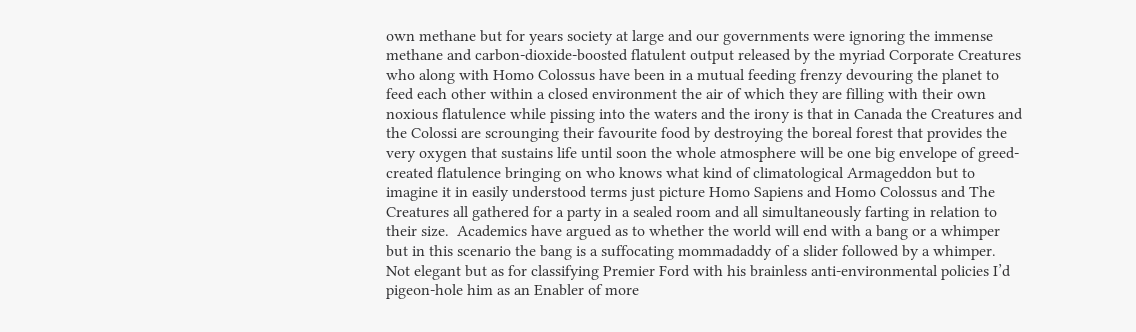own methane but for years society at large and our governments were ignoring the immense methane and carbon-dioxide-boosted flatulent output released by the myriad Corporate Creatures who along with Homo Colossus have been in a mutual feeding frenzy devouring the planet to feed each other within a closed environment the air of which they are filling with their own noxious flatulence while pissing into the waters and the irony is that in Canada the Creatures and the Colossi are scrounging their favourite food by destroying the boreal forest that provides the very oxygen that sustains life until soon the whole atmosphere will be one big envelope of greed-created flatulence bringing on who knows what kind of climatological Armageddon but to imagine it in easily understood terms just picture Homo Sapiens and Homo Colossus and The Creatures all gathered for a party in a sealed room and all simultaneously farting in relation to their size.  Academics have argued as to whether the world will end with a bang or a whimper but in this scenario the bang is a suffocating mommadaddy of a slider followed by a whimper.  Not elegant but as for classifying Premier Ford with his brainless anti-environmental policies I’d pigeon-hole him as an Enabler of more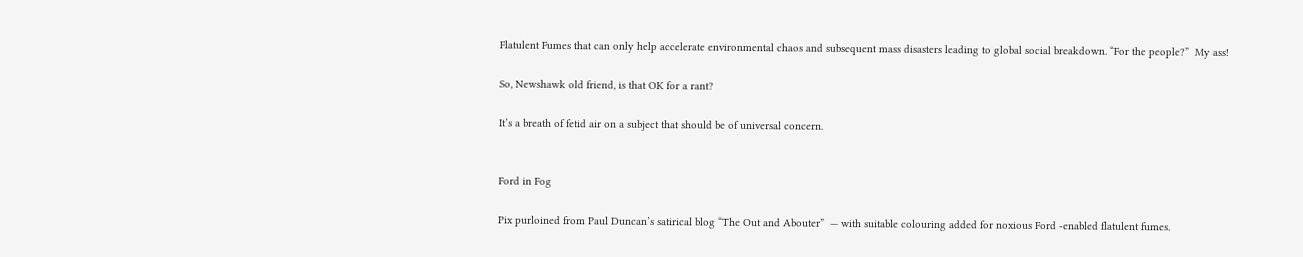Flatulent Fumes that can only help accelerate environmental chaos and subsequent mass disasters leading to global social breakdown. “For the people?”  My ass!

So, Newshawk old friend, is that OK for a rant?

It’s a breath of fetid air on a subject that should be of universal concern.


Ford in Fog

Pix purloined from Paul Duncan’s satirical blog “The Out and Abouter”  — with suitable colouring added for noxious Ford -enabled flatulent fumes.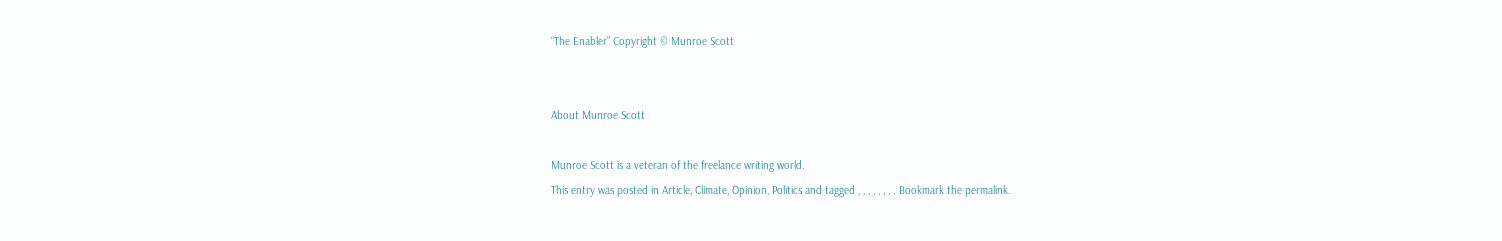“The Enabler” Copyright © Munroe Scott


About Munroe Scott

Munroe Scott is a veteran of the freelance writing world.
This entry was posted in Article, Climate, Opinion, Politics and tagged , , , , , , , . Bookmark the permalink.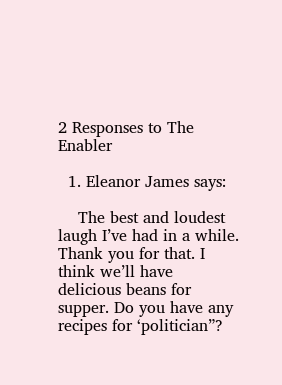2 Responses to The Enabler

  1. Eleanor James says:

    The best and loudest laugh I’ve had in a while. Thank you for that. I think we’ll have delicious beans for supper. Do you have any recipes for ‘politician”?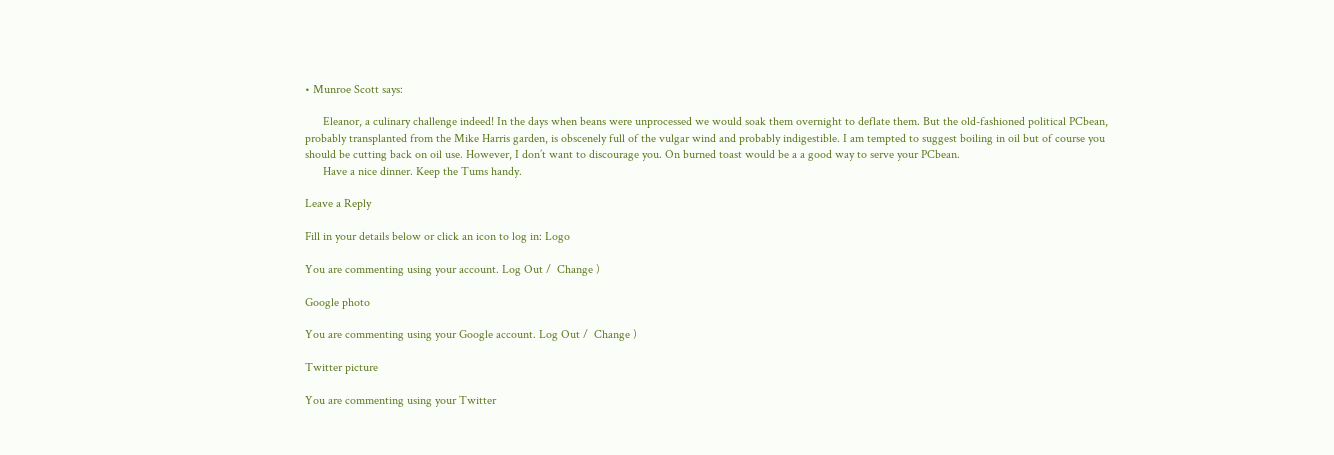• Munroe Scott says:

      Eleanor, a culinary challenge indeed! In the days when beans were unprocessed we would soak them overnight to deflate them. But the old-fashioned political PCbean, probably transplanted from the Mike Harris garden, is obscenely full of the vulgar wind and probably indigestible. I am tempted to suggest boiling in oil but of course you should be cutting back on oil use. However, I don’t want to discourage you. On burned toast would be a a good way to serve your PCbean.
      Have a nice dinner. Keep the Tums handy.

Leave a Reply

Fill in your details below or click an icon to log in: Logo

You are commenting using your account. Log Out /  Change )

Google photo

You are commenting using your Google account. Log Out /  Change )

Twitter picture

You are commenting using your Twitter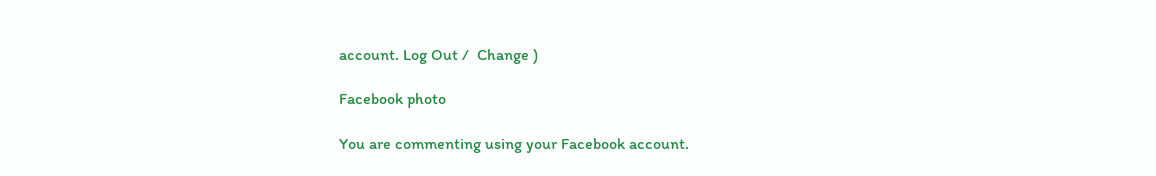account. Log Out /  Change )

Facebook photo

You are commenting using your Facebook account.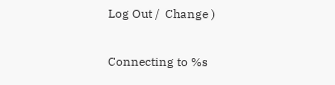Log Out /  Change )

Connecting to %s